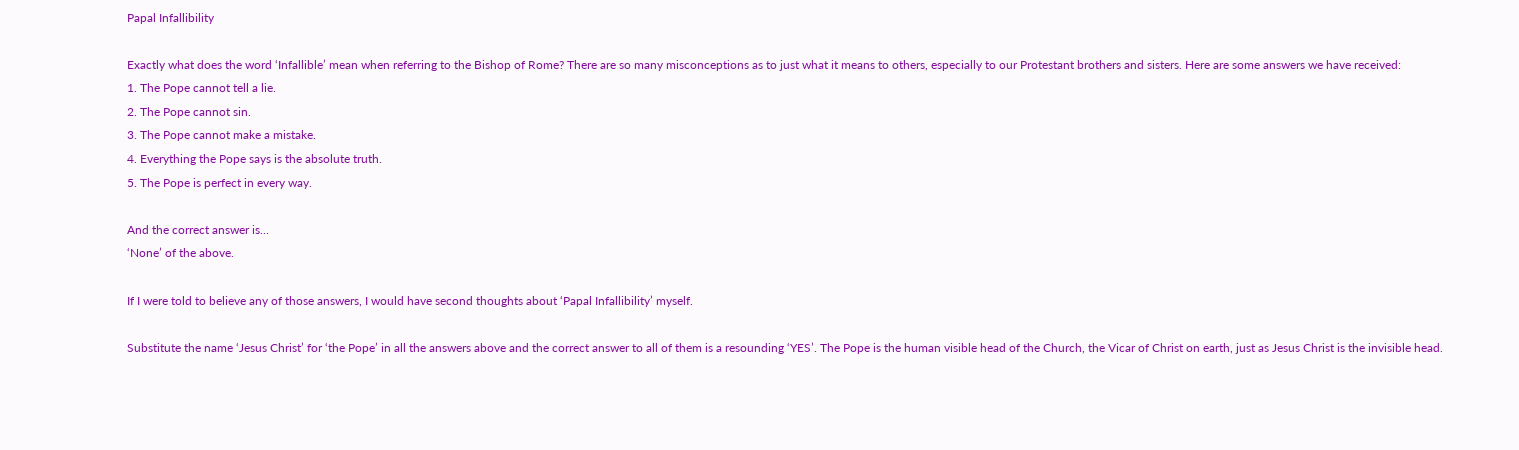Papal Infallibility

Exactly what does the word ‘Infallible’ mean when referring to the Bishop of Rome? There are so many misconceptions as to just what it means to others, especially to our Protestant brothers and sisters. Here are some answers we have received:
1. The Pope cannot tell a lie.
2. The Pope cannot sin.
3. The Pope cannot make a mistake.
4. Everything the Pope says is the absolute truth.
5. The Pope is perfect in every way.

And the correct answer is…
‘None’ of the above.

If I were told to believe any of those answers, I would have second thoughts about ‘Papal Infallibility’ myself.

Substitute the name ‘Jesus Christ’ for ‘the Pope’ in all the answers above and the correct answer to all of them is a resounding ‘YES’. The Pope is the human visible head of the Church, the Vicar of Christ on earth, just as Jesus Christ is the invisible head.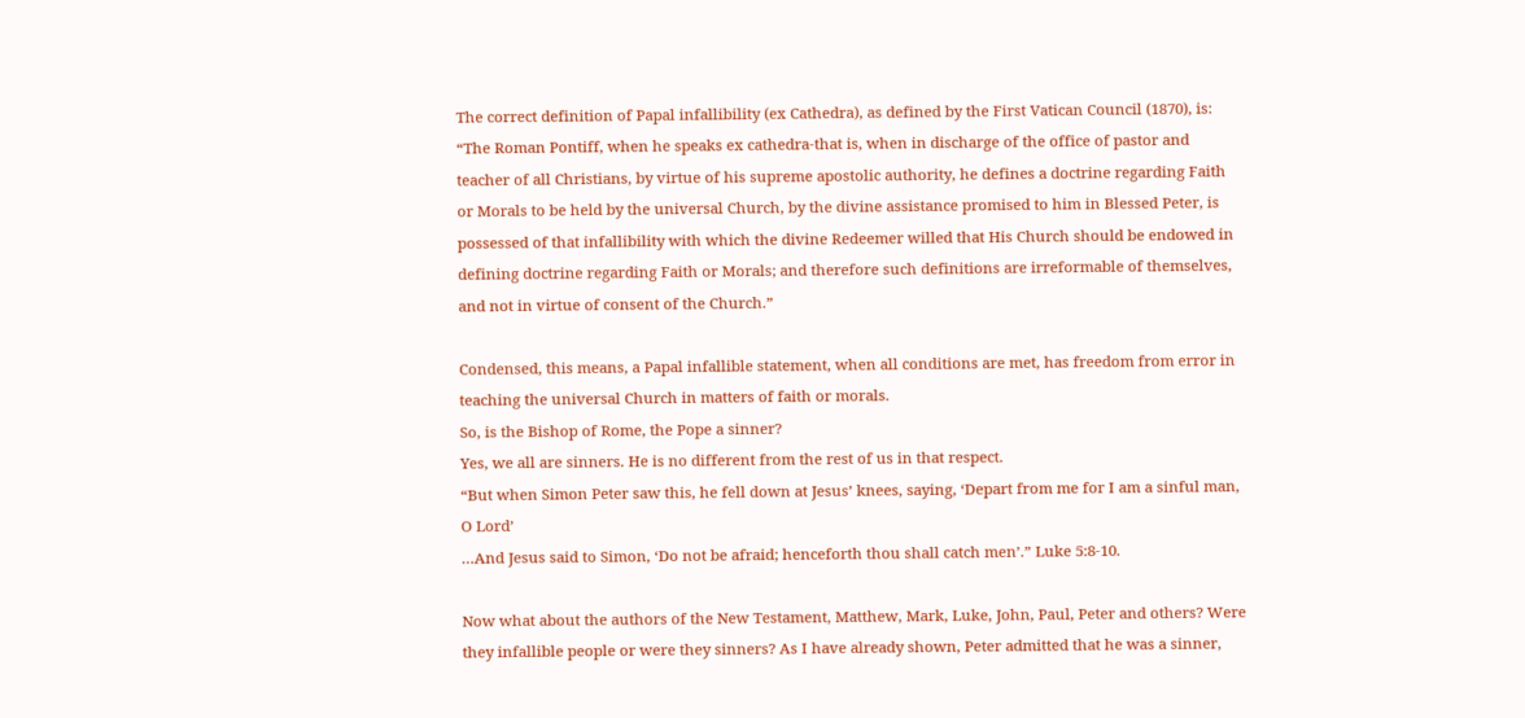The correct definition of Papal infallibility (ex Cathedra), as defined by the First Vatican Council (1870), is:
“The Roman Pontiff, when he speaks ex cathedra-that is, when in discharge of the office of pastor and teacher of all Christians, by virtue of his supreme apostolic authority, he defines a doctrine regarding Faith or Morals to be held by the universal Church, by the divine assistance promised to him in Blessed Peter, is possessed of that infallibility with which the divine Redeemer willed that His Church should be endowed in defining doctrine regarding Faith or Morals; and therefore such definitions are irreformable of themselves, and not in virtue of consent of the Church.”

Condensed, this means, a Papal infallible statement, when all conditions are met, has freedom from error in teaching the universal Church in matters of faith or morals.
So, is the Bishop of Rome, the Pope a sinner?
Yes, we all are sinners. He is no different from the rest of us in that respect.
“But when Simon Peter saw this, he fell down at Jesus’ knees, saying, ‘Depart from me for I am a sinful man, O Lord’
…And Jesus said to Simon, ‘Do not be afraid; henceforth thou shall catch men’.” Luke 5:8-10.

Now what about the authors of the New Testament, Matthew, Mark, Luke, John, Paul, Peter and others? Were they infallible people or were they sinners? As I have already shown, Peter admitted that he was a sinner,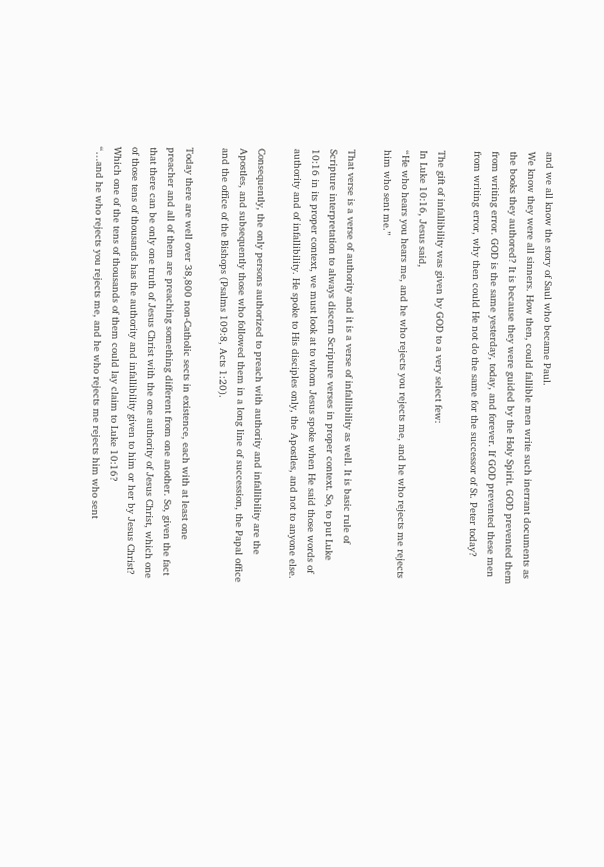and we all know the story of Saul who became Paul.
We know they were all sinners. How then, could fallible men write such inerrant documents as the books they authored? It is because they were guided by the Holy Spirit. GOD prevented them from writing error. GOD is the same yesterday, today, and forever. If GOD prevented these men from writing error, why then could He not do the same for the successor of St. Peter today?

The gift of infallibility was given by GOD to a very select few:
In Luke 10:16, Jesus said,
“He who hears you hears me, and he who rejects you rejects me, and he who rejects me rejects him who sent me.”

That verse is a verse of authority and it is a verse of infallibility as well. It is basic rule of Scripture interpretation to always discern Scripture verses in proper context. So, to put Luke 10:16 in its proper context, we must look at to whom Jesus spoke when He said those words of authority and of infallibility. He spoke to His disciples only, the Apostles, and not to anyone else.

Consequently, the only persons authorized to preach with authority and infallibility are the Apostles, and subsequently those who followed them in a long line of succession, the Papal office and the office of the Bishops (Psalms 109:8, Acts 1:20).

Today there are well over 38,800 non-Catholic sects in existence, each with at least one preacher and all of them are preaching something different from one another. So, given the fact that there can be only one truth of Jesus Christ with the one authority of Jesus Christ, which one of those tens of thousands has the authority and infallibility given to him or her by Jesus Christ?
Which one of the tens of thousands of them could lay claim to Luke 10:16?
“…and he who rejects you rejects me, and he who rejects me rejects him who sent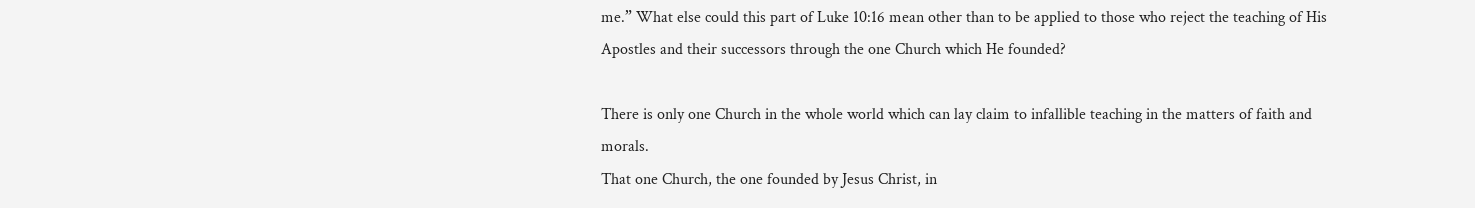me.” What else could this part of Luke 10:16 mean other than to be applied to those who reject the teaching of His Apostles and their successors through the one Church which He founded?

There is only one Church in the whole world which can lay claim to infallible teaching in the matters of faith and morals.
That one Church, the one founded by Jesus Christ, in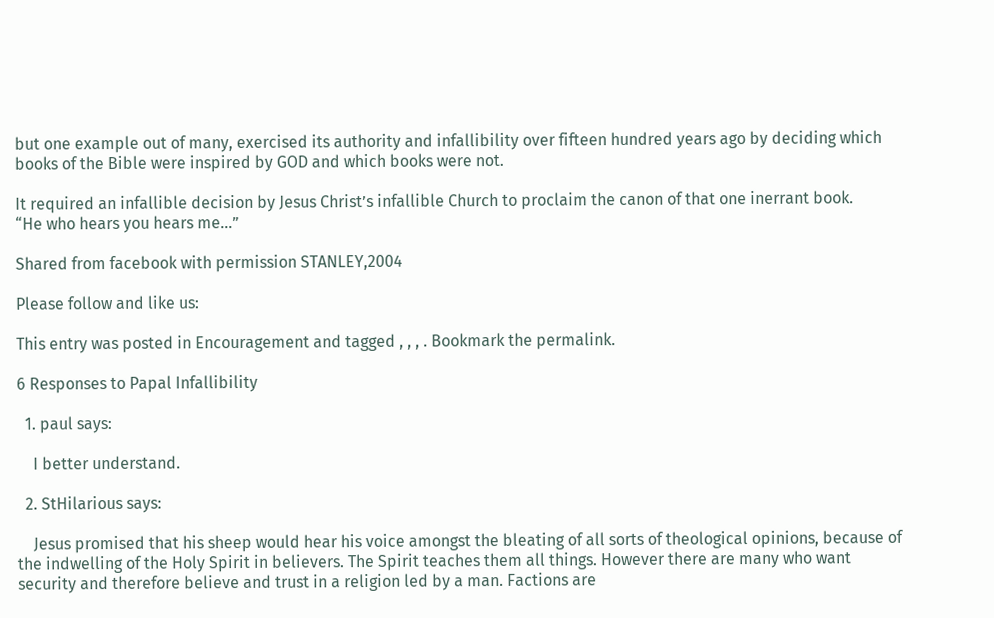but one example out of many, exercised its authority and infallibility over fifteen hundred years ago by deciding which books of the Bible were inspired by GOD and which books were not.

It required an infallible decision by Jesus Christ’s infallible Church to proclaim the canon of that one inerrant book.
“He who hears you hears me…”

Shared from facebook with permission STANLEY,2004

Please follow and like us:

This entry was posted in Encouragement and tagged , , , . Bookmark the permalink.

6 Responses to Papal Infallibility

  1. paul says:

    I better understand.

  2. StHilarious says:

    Jesus promised that his sheep would hear his voice amongst the bleating of all sorts of theological opinions, because of the indwelling of the Holy Spirit in believers. The Spirit teaches them all things. However there are many who want security and therefore believe and trust in a religion led by a man. Factions are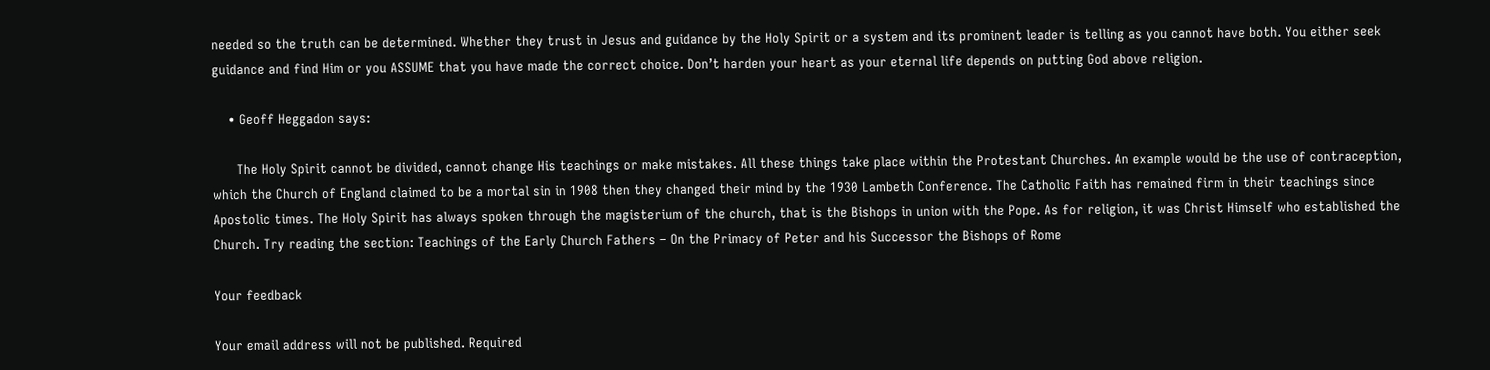needed so the truth can be determined. Whether they trust in Jesus and guidance by the Holy Spirit or a system and its prominent leader is telling as you cannot have both. You either seek guidance and find Him or you ASSUME that you have made the correct choice. Don’t harden your heart as your eternal life depends on putting God above religion.

    • Geoff Heggadon says:

      The Holy Spirit cannot be divided, cannot change His teachings or make mistakes. All these things take place within the Protestant Churches. An example would be the use of contraception, which the Church of England claimed to be a mortal sin in 1908 then they changed their mind by the 1930 Lambeth Conference. The Catholic Faith has remained firm in their teachings since Apostolic times. The Holy Spirit has always spoken through the magisterium of the church, that is the Bishops in union with the Pope. As for religion, it was Christ Himself who established the Church. Try reading the section: Teachings of the Early Church Fathers – On the Primacy of Peter and his Successor the Bishops of Rome

Your feedback

Your email address will not be published. Required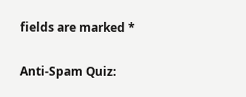fields are marked *

Anti-Spam Quiz: